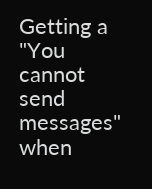Getting a "You cannot send messages" when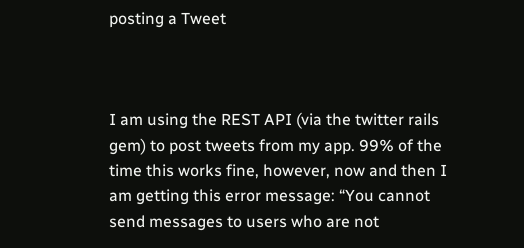posting a Tweet



I am using the REST API (via the twitter rails gem) to post tweets from my app. 99% of the time this works fine, however, now and then I am getting this error message: “You cannot send messages to users who are not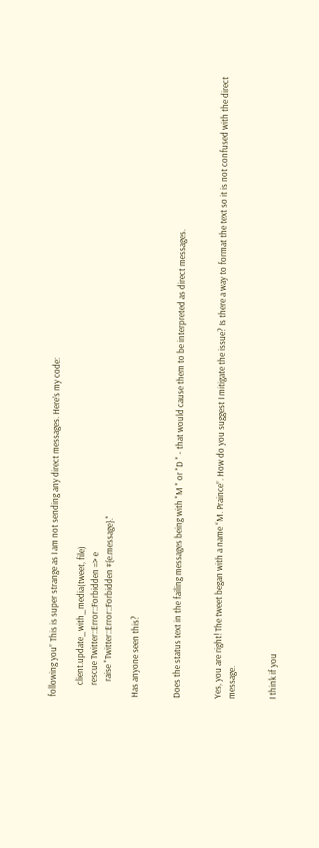following you” This is super strange as I am not sending any direct messages. Here’s my code:

      client.update_with_media(tweet, file)
      rescue Twitter::Error::Forbidden => e
        raise "Twitter::Error::Forbidden #{e.message}."

Has anyone seen this?


Does the status text in the failing messages being with "M " or "D " - that would cause them to be interpreted as direct messages.


Yes, you are right! The tweet began with a name “M. Praince”. How do you suggest I mitigate the issue? Is there a way to format the text so it is not confused with the direct message.


I think if you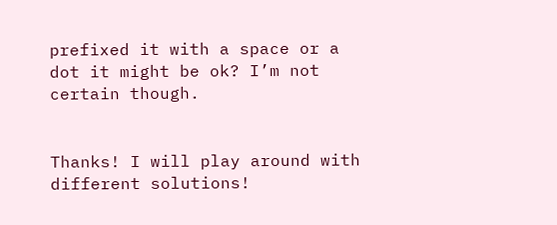prefixed it with a space or a dot it might be ok? I’m not certain though.


Thanks! I will play around with different solutions!